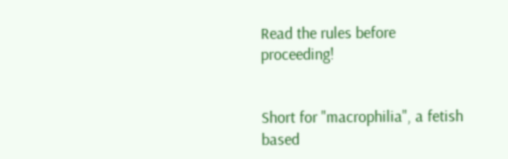Read the rules before proceeding!


Short for "macrophilia", a fetish based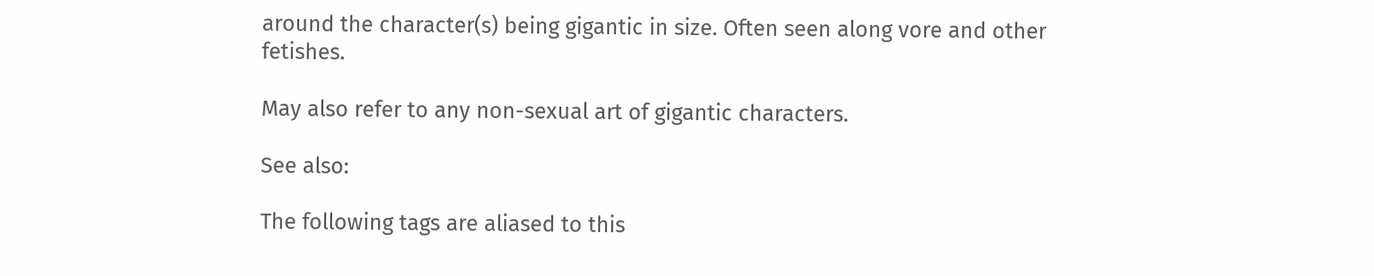around the character(s) being gigantic in size. Often seen along vore and other fetishes.

May also refer to any non-sexual art of gigantic characters.

See also:

The following tags are aliased to this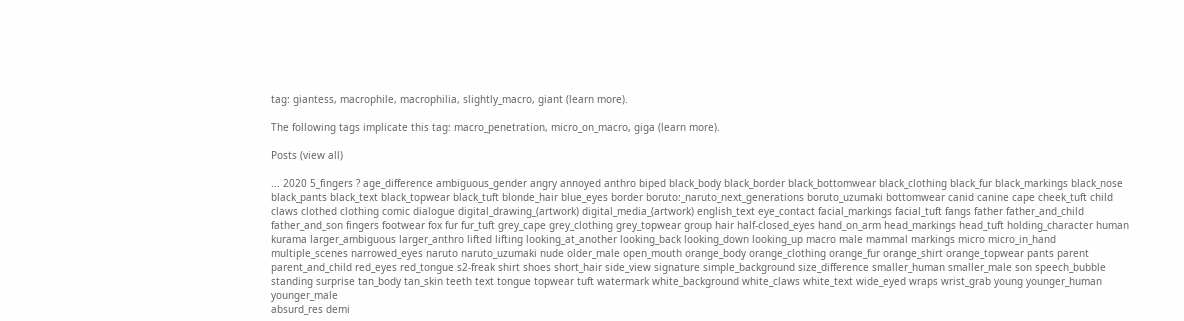tag: giantess, macrophile, macrophilia, slightly_macro, giant (learn more).

The following tags implicate this tag: macro_penetration, micro_on_macro, giga (learn more).

Posts (view all)

... 2020 5_fingers ? age_difference ambiguous_gender angry annoyed anthro biped black_body black_border black_bottomwear black_clothing black_fur black_markings black_nose black_pants black_text black_topwear black_tuft blonde_hair blue_eyes border boruto:_naruto_next_generations boruto_uzumaki bottomwear canid canine cape cheek_tuft child claws clothed clothing comic dialogue digital_drawing_(artwork) digital_media_(artwork) english_text eye_contact facial_markings facial_tuft fangs father father_and_child father_and_son fingers footwear fox fur fur_tuft grey_cape grey_clothing grey_topwear group hair half-closed_eyes hand_on_arm head_markings head_tuft holding_character human kurama larger_ambiguous larger_anthro lifted lifting looking_at_another looking_back looking_down looking_up macro male mammal markings micro micro_in_hand multiple_scenes narrowed_eyes naruto naruto_uzumaki nude older_male open_mouth orange_body orange_clothing orange_fur orange_shirt orange_topwear pants parent parent_and_child red_eyes red_tongue s2-freak shirt shoes short_hair side_view signature simple_background size_difference smaller_human smaller_male son speech_bubble standing surprise tan_body tan_skin teeth text tongue topwear tuft watermark white_background white_claws white_text wide_eyed wraps wrist_grab young younger_human younger_male
absurd_res demi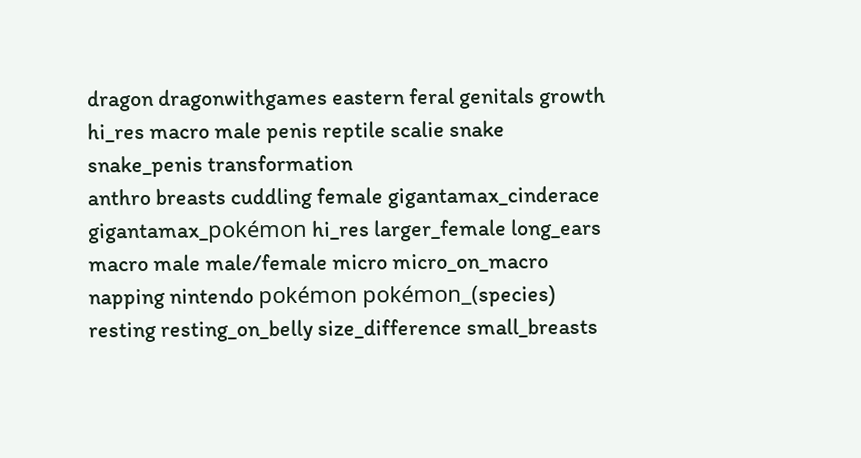dragon dragonwithgames eastern feral genitals growth hi_res macro male penis reptile scalie snake snake_penis transformation
anthro breasts cuddling female gigantamax_cinderace gigantamax_pokémon hi_res larger_female long_ears macro male male/female micro micro_on_macro napping nintendo pokémon pokémon_(species) resting resting_on_belly size_difference small_breasts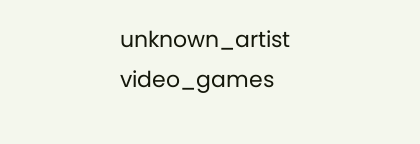unknown_artist video_games